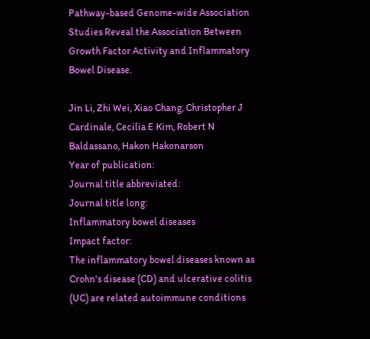Pathway-based Genome-wide Association Studies Reveal the Association Between Growth Factor Activity and Inflammatory Bowel Disease.

Jin Li, Zhi Wei, Xiao Chang, Christopher J Cardinale, Cecilia E Kim, Robert N Baldassano, Hakon Hakonarson
Year of publication:
Journal title abbreviated:
Journal title long:
Inflammatory bowel diseases
Impact factor:
The inflammatory bowel diseases known as Crohn's disease (CD) and ulcerative colitis (UC) are related autoimmune conditions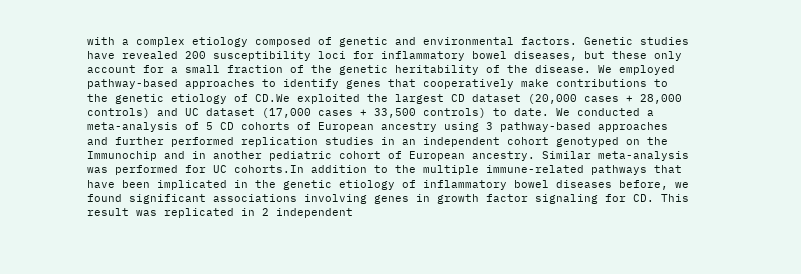with a complex etiology composed of genetic and environmental factors. Genetic studies have revealed 200 susceptibility loci for inflammatory bowel diseases, but these only account for a small fraction of the genetic heritability of the disease. We employed pathway-based approaches to identify genes that cooperatively make contributions to the genetic etiology of CD.We exploited the largest CD dataset (20,000 cases + 28,000 controls) and UC dataset (17,000 cases + 33,500 controls) to date. We conducted a meta-analysis of 5 CD cohorts of European ancestry using 3 pathway-based approaches and further performed replication studies in an independent cohort genotyped on the Immunochip and in another pediatric cohort of European ancestry. Similar meta-analysis was performed for UC cohorts.In addition to the multiple immune-related pathways that have been implicated in the genetic etiology of inflammatory bowel diseases before, we found significant associations involving genes in growth factor signaling for CD. This result was replicated in 2 independent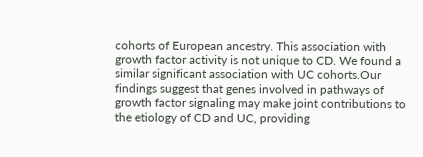cohorts of European ancestry. This association with growth factor activity is not unique to CD. We found a similar significant association with UC cohorts.Our findings suggest that genes involved in pathways of growth factor signaling may make joint contributions to the etiology of CD and UC, providing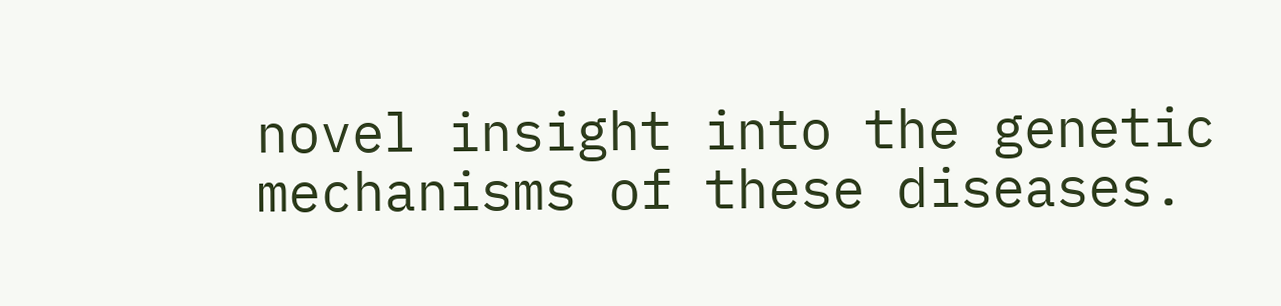novel insight into the genetic mechanisms of these diseases.